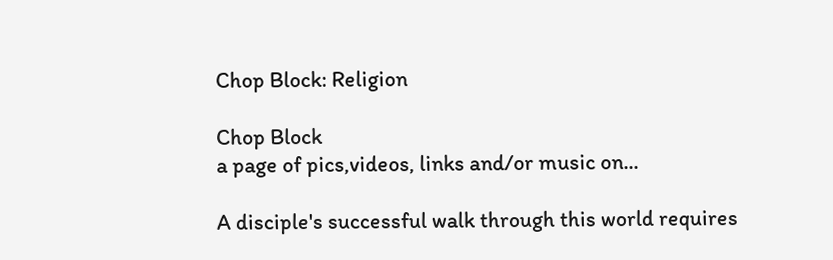Chop Block: Religion

Chop Block
a page of pics,videos, links and/or music on...

A disciple's successful walk through this world requires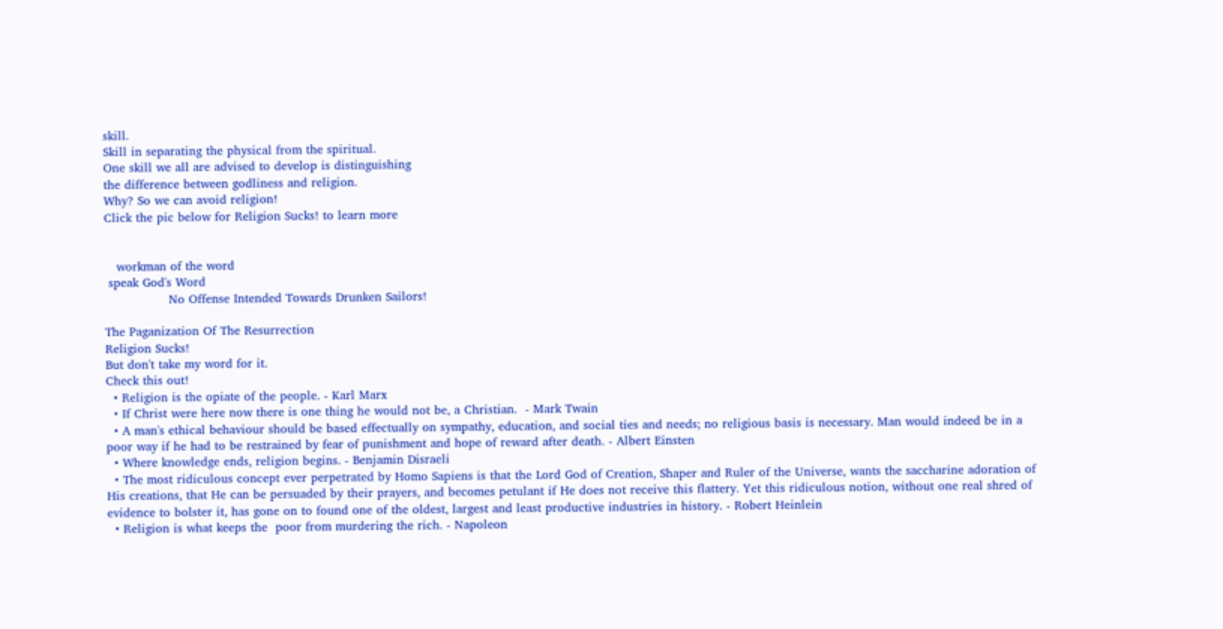skill.
Skill in separating the physical from the spiritual.
One skill we all are advised to develop is distinguishing
the difference between godliness and religion.
Why? So we can avoid religion!
Click the pic below for Religion Sucks! to learn more


   workman of the word
 speak God's Word
                No Offense Intended Towards Drunken Sailors!

The Paganization Of The Resurrection
Religion Sucks!
But don't take my word for it.
Check this out!
  • Religion is the opiate of the people. - Karl Marx
  • If Christ were here now there is one thing he would not be, a Christian.  - Mark Twain
  • A man's ethical behaviour should be based effectually on sympathy, education, and social ties and needs; no religious basis is necessary. Man would indeed be in a poor way if he had to be restrained by fear of punishment and hope of reward after death. - Albert Einsten
  • Where knowledge ends, religion begins. - Benjamin Disraeli
  • The most ridiculous concept ever perpetrated by Homo Sapiens is that the Lord God of Creation, Shaper and Ruler of the Universe, wants the saccharine adoration of His creations, that He can be persuaded by their prayers, and becomes petulant if He does not receive this flattery. Yet this ridiculous notion, without one real shred of evidence to bolster it, has gone on to found one of the oldest, largest and least productive industries in history. - Robert Heinlein
  • Religion is what keeps the  poor from murdering the rich. - Napoleon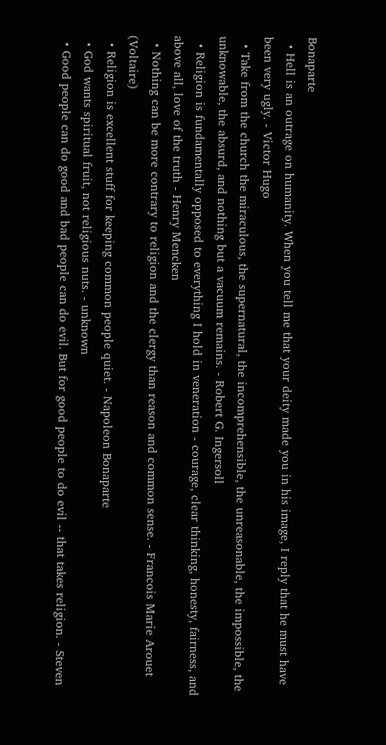Bonaparte
  • Hell is an outrage on humanity. When you tell me that your deity made you in his image, I reply that he must have been very ugly. - Victor Hugo
  • Take from the church the miraculous, the supernatural, the incomprehensible, the unreasonable, the impossible, the unknowable, the absurd, and nothing but a vacuum remains. - Robert G. Ingersoll
  • Religion is fundamentally opposed to everything I hold in veneration - courage, clear thinking, honesty, fairness, and above all, love of the truth - Henry Mencken
  • Nothing can be more contrary to religion and the clergy than reason and common sense. - Francois Marie Arouet (Voltaire)
  • Religion is excellent stuff for keeping common people quiet. - Napoleon Bonaparte
  • God wants spiritual fruit, not religious nuts. - unknown
  • Good people can do good and bad people can do evil. But for good people to do evil -- that takes religion. - Steven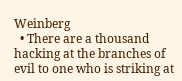Weinberg
  • There are a thousand hacking at the branches of evil to one who is striking at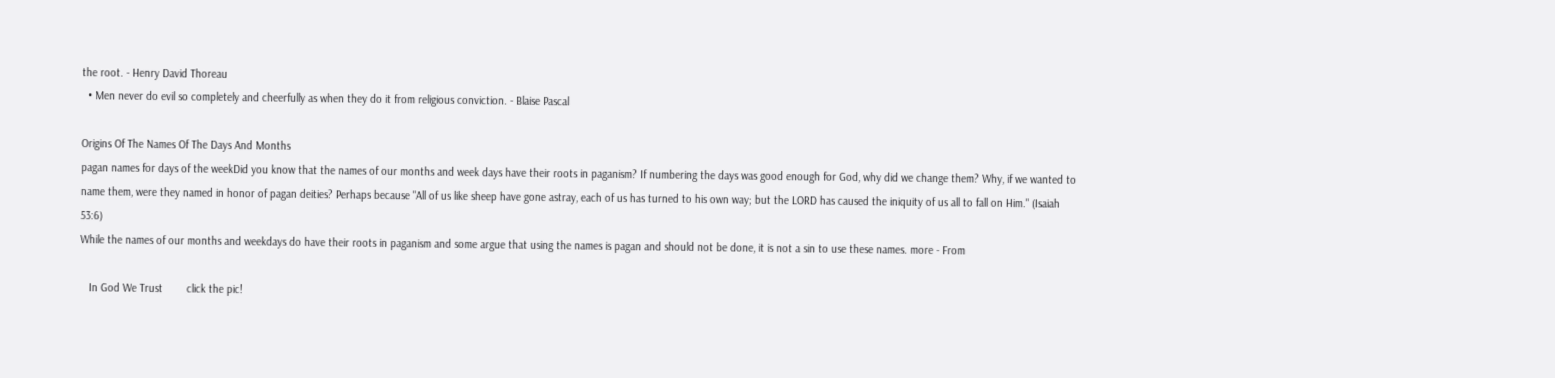the root. - Henry David Thoreau
  • Men never do evil so completely and cheerfully as when they do it from religious conviction. - Blaise Pascal

Origins Of The Names Of The Days And Months
pagan names for days of the weekDid you know that the names of our months and week days have their roots in paganism? If numbering the days was good enough for God, why did we change them? Why, if we wanted to name them, were they named in honor of pagan deities? Perhaps because "All of us like sheep have gone astray, each of us has turned to his own way; but the LORD has caused the iniquity of us all to fall on Him." (Isaiah 53:6)
While the names of our months and weekdays do have their roots in paganism and some argue that using the names is pagan and should not be done, it is not a sin to use these names. more - From

   In God We Trust        click the pic!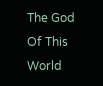The God Of This World